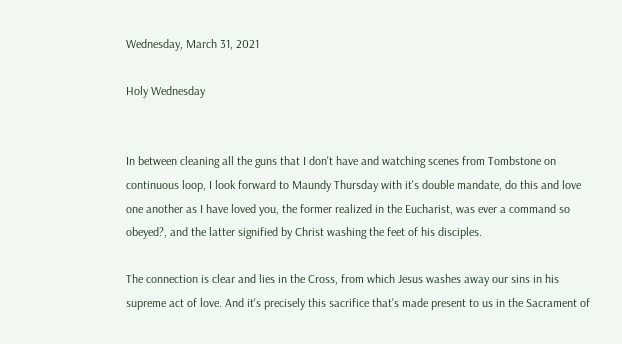Wednesday, March 31, 2021

Holy Wednesday


In between cleaning all the guns that I don't have and watching scenes from Tombstone on continuous loop, I look forward to Maundy Thursday with it's double mandate, do this and love one another as I have loved you, the former realized in the Eucharist, was ever a command so obeyed?, and the latter signified by Christ washing the feet of his disciples.

The connection is clear and lies in the Cross, from which Jesus washes away our sins in his supreme act of love. And it's precisely this sacrifice that's made present to us in the Sacrament of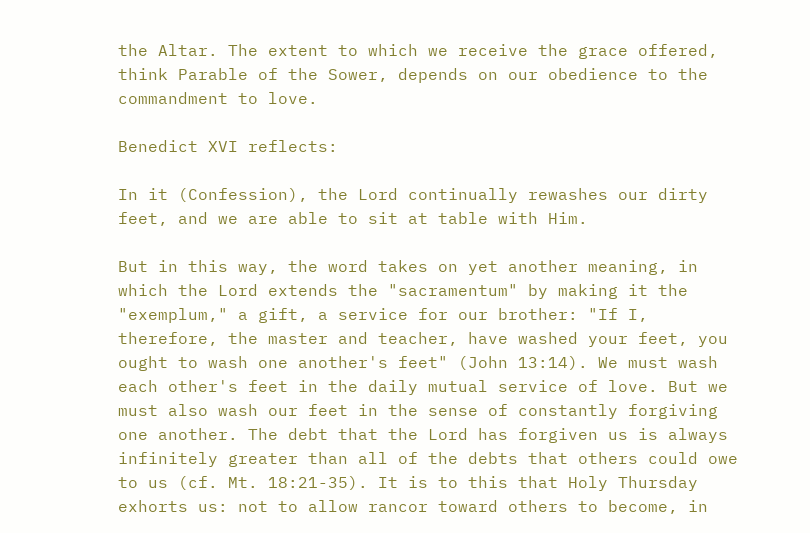the Altar. The extent to which we receive the grace offered, think Parable of the Sower, depends on our obedience to the commandment to love.

Benedict XVI reflects:

In it (Confession), the Lord continually rewashes our dirty feet, and we are able to sit at table with Him.

But in this way, the word takes on yet another meaning, in which the Lord extends the "sacramentum" by making it the "exemplum," a gift, a service for our brother: "If I, therefore, the master and teacher, have washed your feet, you ought to wash one another's feet" (John 13:14). We must wash each other's feet in the daily mutual service of love. But we must also wash our feet in the sense of constantly forgiving one another. The debt that the Lord has forgiven us is always infinitely greater than all of the debts that others could owe to us (cf. Mt. 18:21-35). It is to this that Holy Thursday exhorts us: not to allow rancor toward others to become, in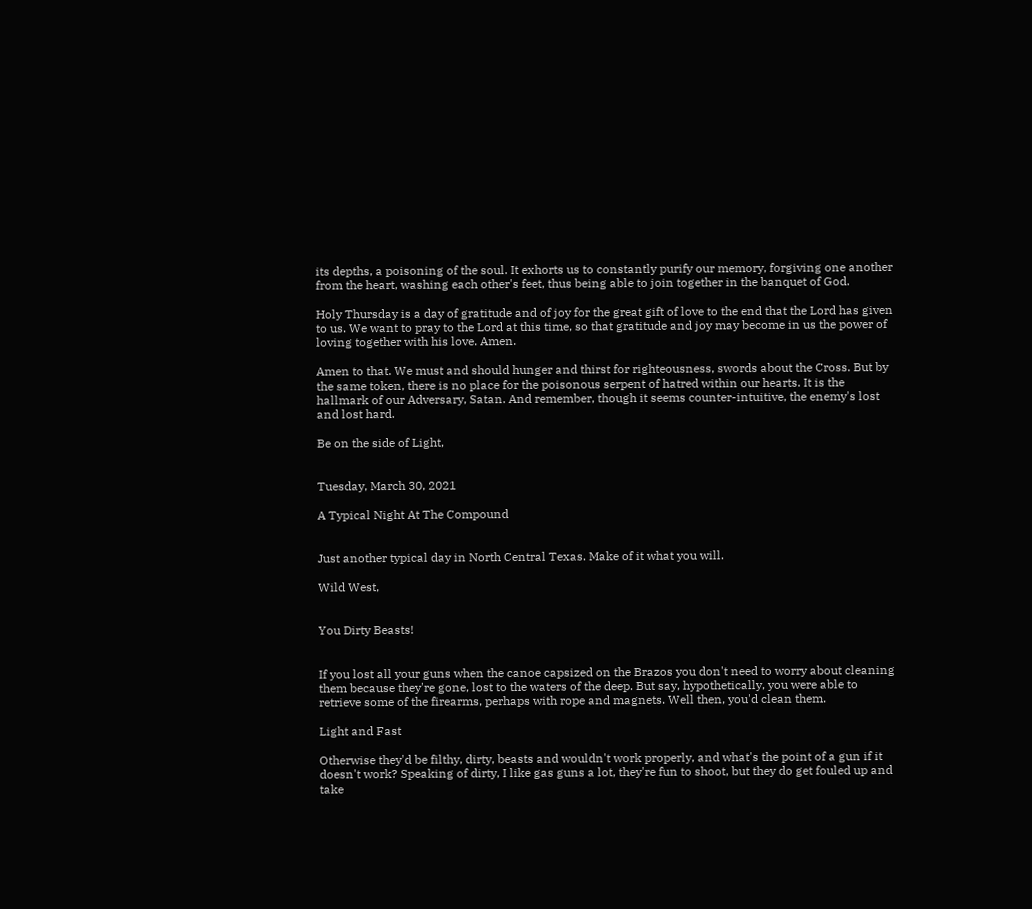its depths, a poisoning of the soul. It exhorts us to constantly purify our memory, forgiving one another from the heart, washing each other's feet, thus being able to join together in the banquet of God.

Holy Thursday is a day of gratitude and of joy for the great gift of love to the end that the Lord has given to us. We want to pray to the Lord at this time, so that gratitude and joy may become in us the power of loving together with his love. Amen.

Amen to that. We must and should hunger and thirst for righteousness, swords about the Cross. But by the same token, there is no place for the poisonous serpent of hatred within our hearts. It is the hallmark of our Adversary, Satan. And remember, though it seems counter-intuitive, the enemy's lost and lost hard.

Be on the side of Light,


Tuesday, March 30, 2021

A Typical Night At The Compound


Just another typical day in North Central Texas. Make of it what you will.

Wild West,


You Dirty Beasts!


If you lost all your guns when the canoe capsized on the Brazos you don't need to worry about cleaning them because they're gone, lost to the waters of the deep. But say, hypothetically, you were able to retrieve some of the firearms, perhaps with rope and magnets. Well then, you'd clean them.

Light and Fast

Otherwise they'd be filthy, dirty, beasts and wouldn't work properly, and what's the point of a gun if it doesn't work? Speaking of dirty, I like gas guns a lot, they're fun to shoot, but they do get fouled up and take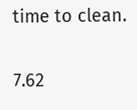time to clean.

7.62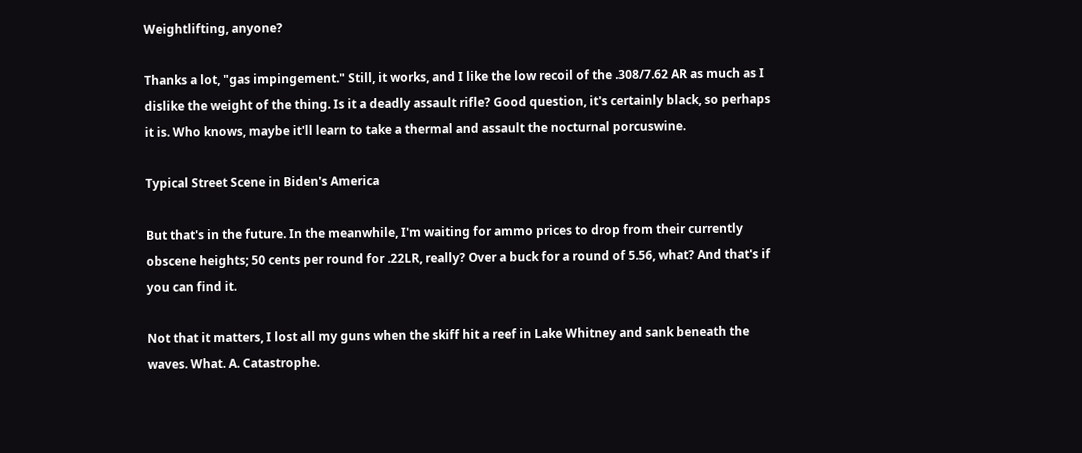Weightlifting, anyone?

Thanks a lot, "gas impingement." Still, it works, and I like the low recoil of the .308/7.62 AR as much as I dislike the weight of the thing. Is it a deadly assault rifle? Good question, it's certainly black, so perhaps it is. Who knows, maybe it'll learn to take a thermal and assault the nocturnal porcuswine.

Typical Street Scene in Biden's America

But that's in the future. In the meanwhile, I'm waiting for ammo prices to drop from their currently obscene heights; 50 cents per round for .22LR, really? Over a buck for a round of 5.56, what? And that's if you can find it.

Not that it matters, I lost all my guns when the skiff hit a reef in Lake Whitney and sank beneath the waves. What. A. Catastrophe.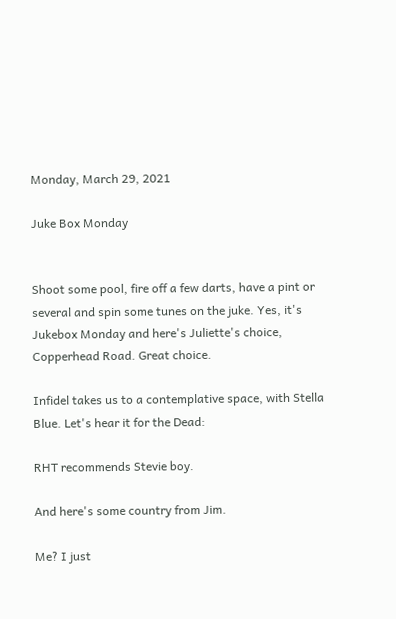Monday, March 29, 2021

Juke Box Monday


Shoot some pool, fire off a few darts, have a pint or several and spin some tunes on the juke. Yes, it's Jukebox Monday and here's Juliette's choice, Copperhead Road. Great choice.

Infidel takes us to a contemplative space, with Stella Blue. Let's hear it for the Dead:

RHT recommends Stevie boy.

And here's some country from Jim.

Me? I just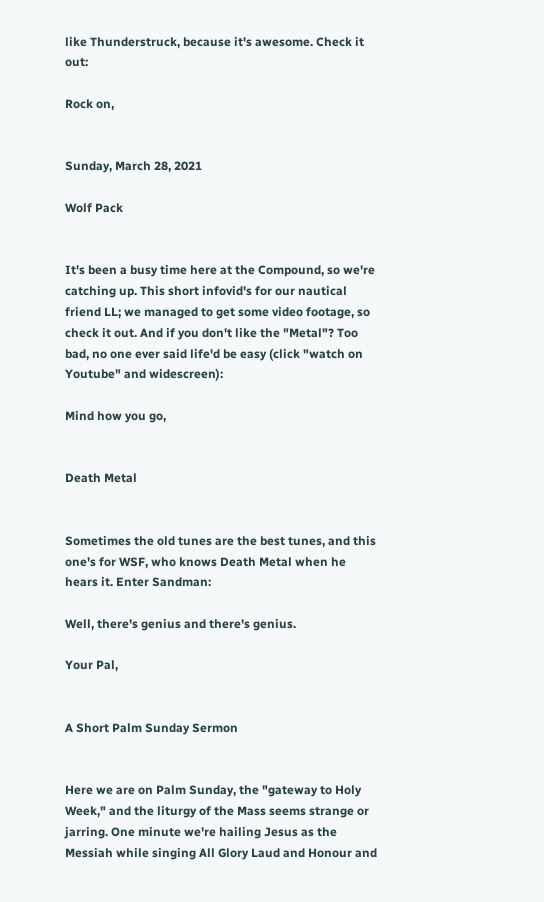like Thunderstruck, because it's awesome. Check it out:

Rock on,


Sunday, March 28, 2021

Wolf Pack


It's been a busy time here at the Compound, so we're catching up. This short infovid's for our nautical friend LL; we managed to get some video footage, so check it out. And if you don't like the "Metal"? Too bad, no one ever said life'd be easy (click "watch on Youtube" and widescreen):

Mind how you go,


Death Metal


Sometimes the old tunes are the best tunes, and this one's for WSF, who knows Death Metal when he hears it. Enter Sandman:

Well, there's genius and there's genius.

Your Pal,


A Short Palm Sunday Sermon


Here we are on Palm Sunday, the "gateway to Holy Week," and the liturgy of the Mass seems strange or jarring. One minute we're hailing Jesus as the Messiah while singing All Glory Laud and Honour and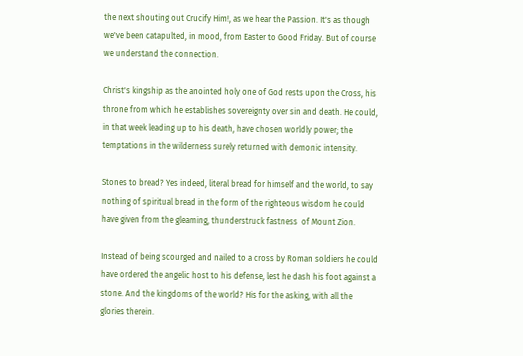the next shouting out Crucify Him!, as we hear the Passion. It's as though we've been catapulted, in mood, from Easter to Good Friday. But of course we understand the connection.

Christ's kingship as the anointed holy one of God rests upon the Cross, his throne from which he establishes sovereignty over sin and death. He could, in that week leading up to his death, have chosen worldly power; the temptations in the wilderness surely returned with demonic intensity.

Stones to bread? Yes indeed, literal bread for himself and the world, to say nothing of spiritual bread in the form of the righteous wisdom he could have given from the gleaming, thunderstruck fastness  of Mount Zion.

Instead of being scourged and nailed to a cross by Roman soldiers he could have ordered the angelic host to his defense, lest he dash his foot against a stone. And the kingdoms of the world? His for the asking, with all the glories therein.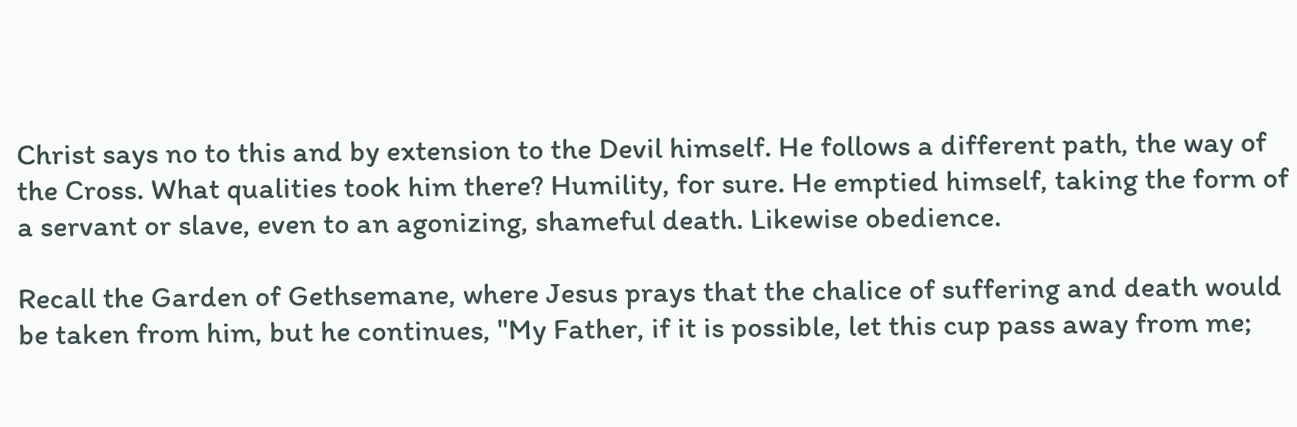Christ says no to this and by extension to the Devil himself. He follows a different path, the way of the Cross. What qualities took him there? Humility, for sure. He emptied himself, taking the form of a servant or slave, even to an agonizing, shameful death. Likewise obedience.

Recall the Garden of Gethsemane, where Jesus prays that the chalice of suffering and death would be taken from him, but he continues, "My Father, if it is possible, let this cup pass away from me;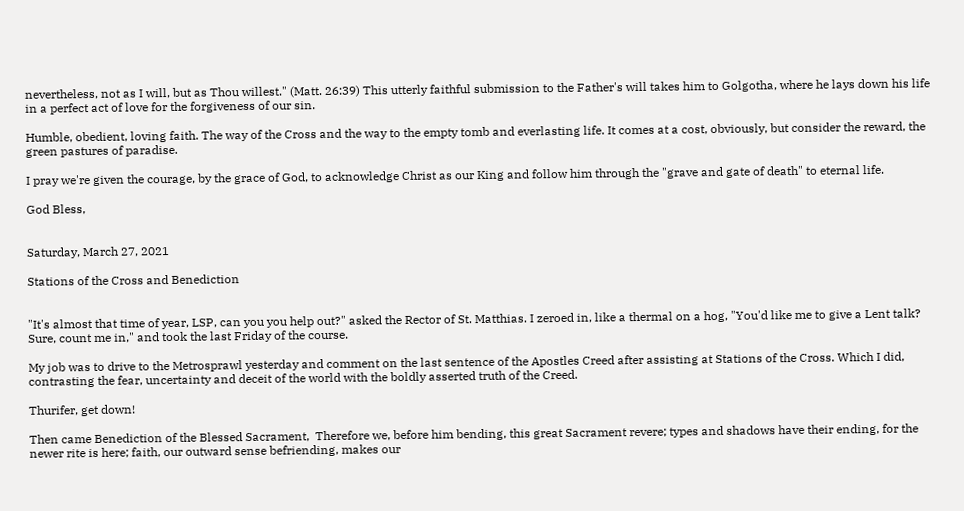nevertheless, not as I will, but as Thou willest." (Matt. 26:39) This utterly faithful submission to the Father's will takes him to Golgotha, where he lays down his life in a perfect act of love for the forgiveness of our sin.

Humble, obedient, loving faith. The way of the Cross and the way to the empty tomb and everlasting life. It comes at a cost, obviously, but consider the reward, the green pastures of paradise.

I pray we're given the courage, by the grace of God, to acknowledge Christ as our King and follow him through the "grave and gate of death" to eternal life.

God Bless,


Saturday, March 27, 2021

Stations of the Cross and Benediction


"It's almost that time of year, LSP, can you you help out?" asked the Rector of St. Matthias. I zeroed in, like a thermal on a hog, "You'd like me to give a Lent talk? Sure, count me in," and took the last Friday of the course.

My job was to drive to the Metrosprawl yesterday and comment on the last sentence of the Apostles Creed after assisting at Stations of the Cross. Which I did, contrasting the fear, uncertainty and deceit of the world with the boldly asserted truth of the Creed.

Thurifer, get down!

Then came Benediction of the Blessed Sacrament,  Therefore we, before him bending, this great Sacrament revere; types and shadows have their ending, for the newer rite is here; faith, our outward sense befriending, makes our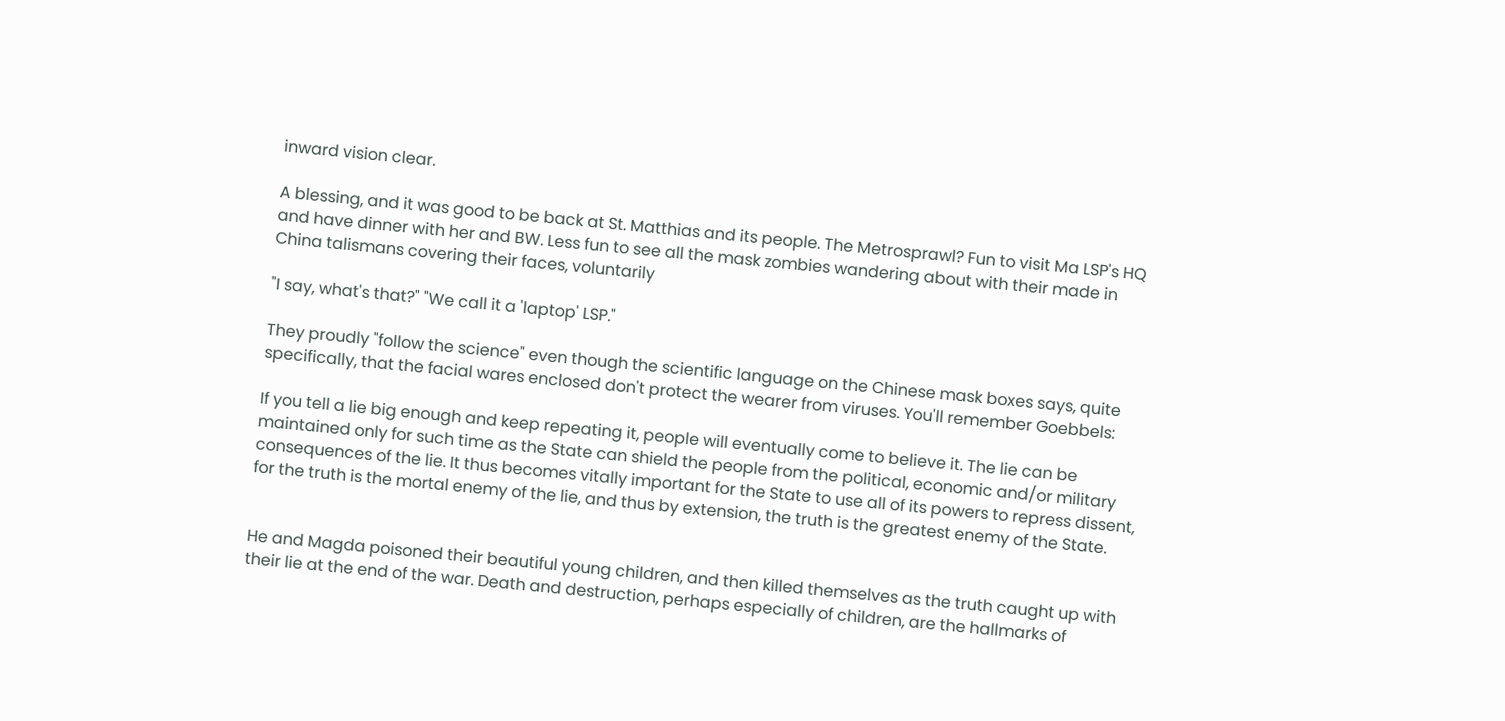inward vision clear.

A blessing, and it was good to be back at St. Matthias and its people. The Metrosprawl? Fun to visit Ma LSP's HQ and have dinner with her and BW. Less fun to see all the mask zombies wandering about with their made in China talismans covering their faces, voluntarily

"I say, what's that?" "We call it a 'laptop' LSP."

They proudly "follow the science" even though the scientific language on the Chinese mask boxes says, quite specifically, that the facial wares enclosed don't protect the wearer from viruses. You'll remember Goebbels:

If you tell a lie big enough and keep repeating it, people will eventually come to believe it. The lie can be maintained only for such time as the State can shield the people from the political, economic and/or military consequences of the lie. It thus becomes vitally important for the State to use all of its powers to repress dissent, for the truth is the mortal enemy of the lie, and thus by extension, the truth is the greatest enemy of the State.


He and Magda poisoned their beautiful young children, and then killed themselves as the truth caught up with their lie at the end of the war. Death and destruction, perhaps especially of children, are the hallmarks of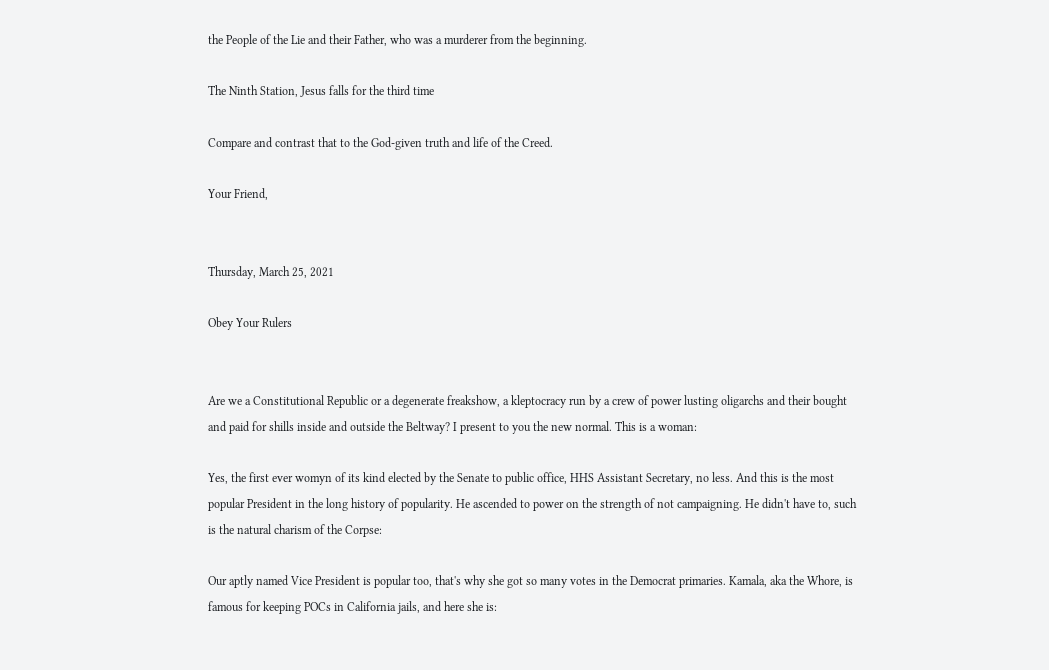the People of the Lie and their Father, who was a murderer from the beginning.

The Ninth Station, Jesus falls for the third time

Compare and contrast that to the God-given truth and life of the Creed.

Your Friend,


Thursday, March 25, 2021

Obey Your Rulers


Are we a Constitutional Republic or a degenerate freakshow, a kleptocracy run by a crew of power lusting oligarchs and their bought and paid for shills inside and outside the Beltway? I present to you the new normal. This is a woman:

Yes, the first ever womyn of its kind elected by the Senate to public office, HHS Assistant Secretary, no less. And this is the most popular President in the long history of popularity. He ascended to power on the strength of not campaigning. He didn't have to, such is the natural charism of the Corpse:

Our aptly named Vice President is popular too, that's why she got so many votes in the Democrat primaries. Kamala, aka the Whore, is famous for keeping POCs in California jails, and here she is: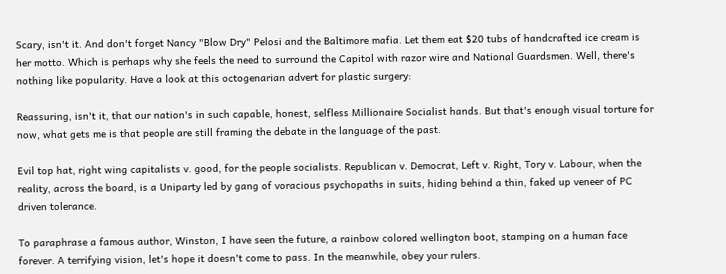Scary, isn't it. And don't forget Nancy "Blow Dry" Pelosi and the Baltimore mafia. Let them eat $20 tubs of handcrafted ice cream is her motto. Which is perhaps why she feels the need to surround the Capitol with razor wire and National Guardsmen. Well, there's nothing like popularity. Have a look at this octogenarian advert for plastic surgery:

Reassuring, isn't it, that our nation's in such capable, honest, selfless Millionaire Socialist hands. But that's enough visual torture for now, what gets me is that people are still framing the debate in the language of the past.

Evil top hat, right wing capitalists v. good, for the people socialists. Republican v. Democrat, Left v. Right, Tory v. Labour, when the reality, across the board, is a Uniparty led by gang of voracious psychopaths in suits, hiding behind a thin, faked up veneer of PC driven tolerance.

To paraphrase a famous author, Winston, I have seen the future, a rainbow colored wellington boot, stamping on a human face forever. A terrifying vision, let's hope it doesn't come to pass. In the meanwhile, obey your rulers.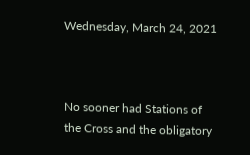Wednesday, March 24, 2021



No sooner had Stations of the Cross and the obligatory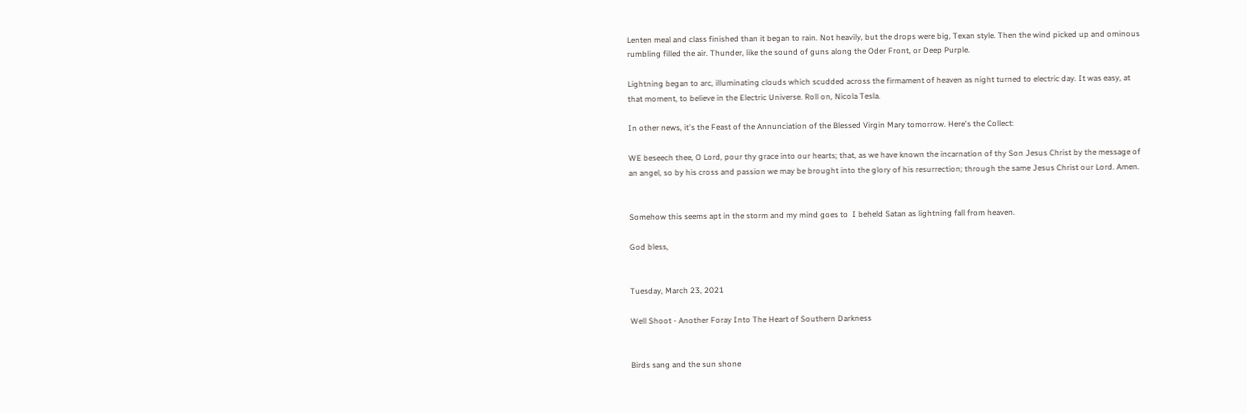Lenten meal and class finished than it began to rain. Not heavily, but the drops were big, Texan style. Then the wind picked up and ominous rumbling filled the air. Thunder, like the sound of guns along the Oder Front, or Deep Purple.

Lightning began to arc, illuminating clouds which scudded across the firmament of heaven as night turned to electric day. It was easy, at that moment, to believe in the Electric Universe. Roll on, Nicola Tesla.

In other news, it's the Feast of the Annunciation of the Blessed Virgin Mary tomorrow. Here's the Collect:

WE beseech thee, O Lord, pour thy grace into our hearts; that, as we have known the incarnation of thy Son Jesus Christ by the message of an angel, so by his cross and passion we may be brought into the glory of his resurrection; through the same Jesus Christ our Lord. Amen.


Somehow this seems apt in the storm and my mind goes to  I beheld Satan as lightning fall from heaven.

God bless,


Tuesday, March 23, 2021

Well Shoot - Another Foray Into The Heart of Southern Darkness


Birds sang and the sun shone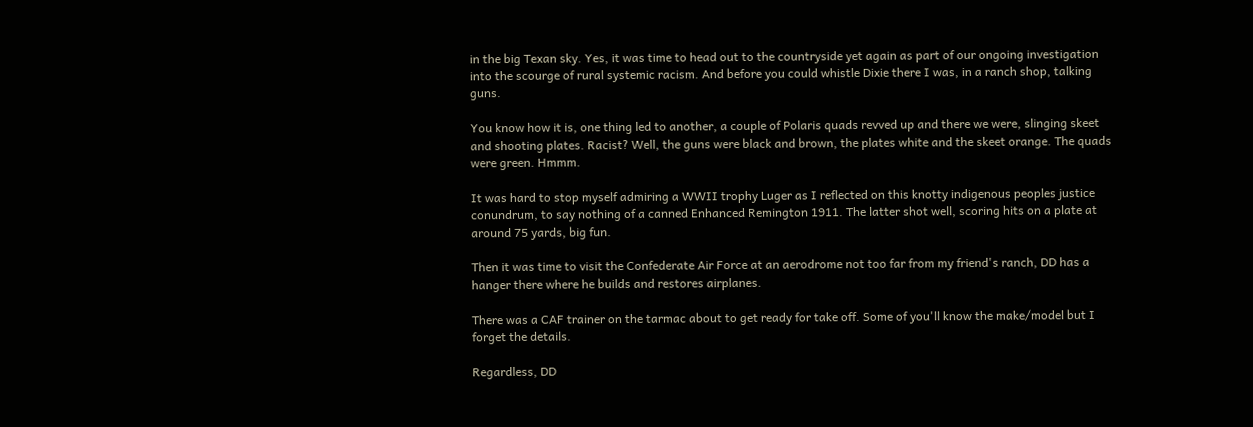in the big Texan sky. Yes, it was time to head out to the countryside yet again as part of our ongoing investigation into the scourge of rural systemic racism. And before you could whistle Dixie there I was, in a ranch shop, talking guns.

You know how it is, one thing led to another, a couple of Polaris quads revved up and there we were, slinging skeet and shooting plates. Racist? Well, the guns were black and brown, the plates white and the skeet orange. The quads were green. Hmmm.

It was hard to stop myself admiring a WWII trophy Luger as I reflected on this knotty indigenous peoples justice conundrum, to say nothing of a canned Enhanced Remington 1911. The latter shot well, scoring hits on a plate at around 75 yards, big fun.

Then it was time to visit the Confederate Air Force at an aerodrome not too far from my friend's ranch, DD has a hanger there where he builds and restores airplanes.

There was a CAF trainer on the tarmac about to get ready for take off. Some of you'll know the make/model but I forget the details.

Regardless, DD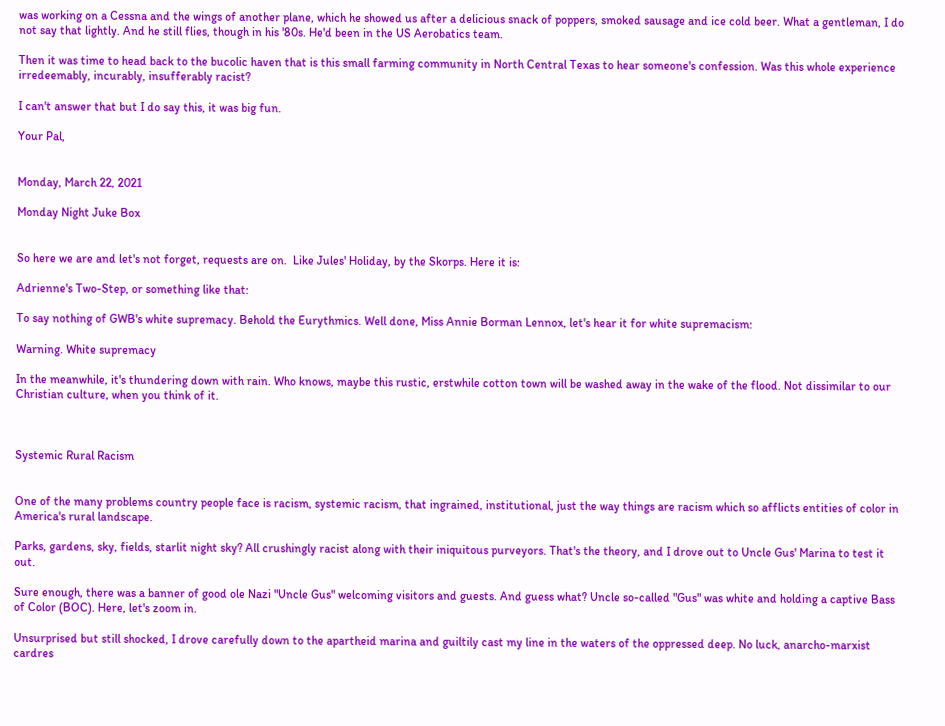was working on a Cessna and the wings of another plane, which he showed us after a delicious snack of poppers, smoked sausage and ice cold beer. What a gentleman, I do not say that lightly. And he still flies, though in his '80s. He'd been in the US Aerobatics team.

Then it was time to head back to the bucolic haven that is this small farming community in North Central Texas to hear someone's confession. Was this whole experience irredeemably, incurably, insufferably racist?

I can't answer that but I do say this, it was big fun.

Your Pal,


Monday, March 22, 2021

Monday Night Juke Box


So here we are and let's not forget, requests are on.  Like Jules' Holiday, by the Skorps. Here it is:

Adrienne's Two-Step, or something like that:

To say nothing of GWB's white supremacy. Behold the Eurythmics. Well done, Miss Annie Borman Lennox, let's hear it for white supremacism:

Warning. White supremacy

In the meanwhile, it's thundering down with rain. Who knows, maybe this rustic, erstwhile cotton town will be washed away in the wake of the flood. Not dissimilar to our Christian culture, when you think of it.



Systemic Rural Racism


One of the many problems country people face is racism, systemic racism, that ingrained, institutional, just the way things are racism which so afflicts entities of color in America's rural landscape.

Parks, gardens, sky, fields, starlit night sky? All crushingly racist along with their iniquitous purveyors. That's the theory, and I drove out to Uncle Gus' Marina to test it out.

Sure enough, there was a banner of good ole Nazi "Uncle Gus" welcoming visitors and guests. And guess what? Uncle so-called "Gus" was white and holding a captive Bass of Color (BOC). Here, let's zoom in.

Unsurprised but still shocked, I drove carefully down to the apartheid marina and guiltily cast my line in the waters of the oppressed deep. No luck, anarcho-marxist cardres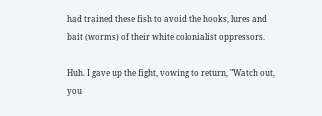had trained these fish to avoid the hooks, lures and bait (worms) of their white colonialist oppressors.

Huh. I gave up the fight, vowing to return, "Watch out, you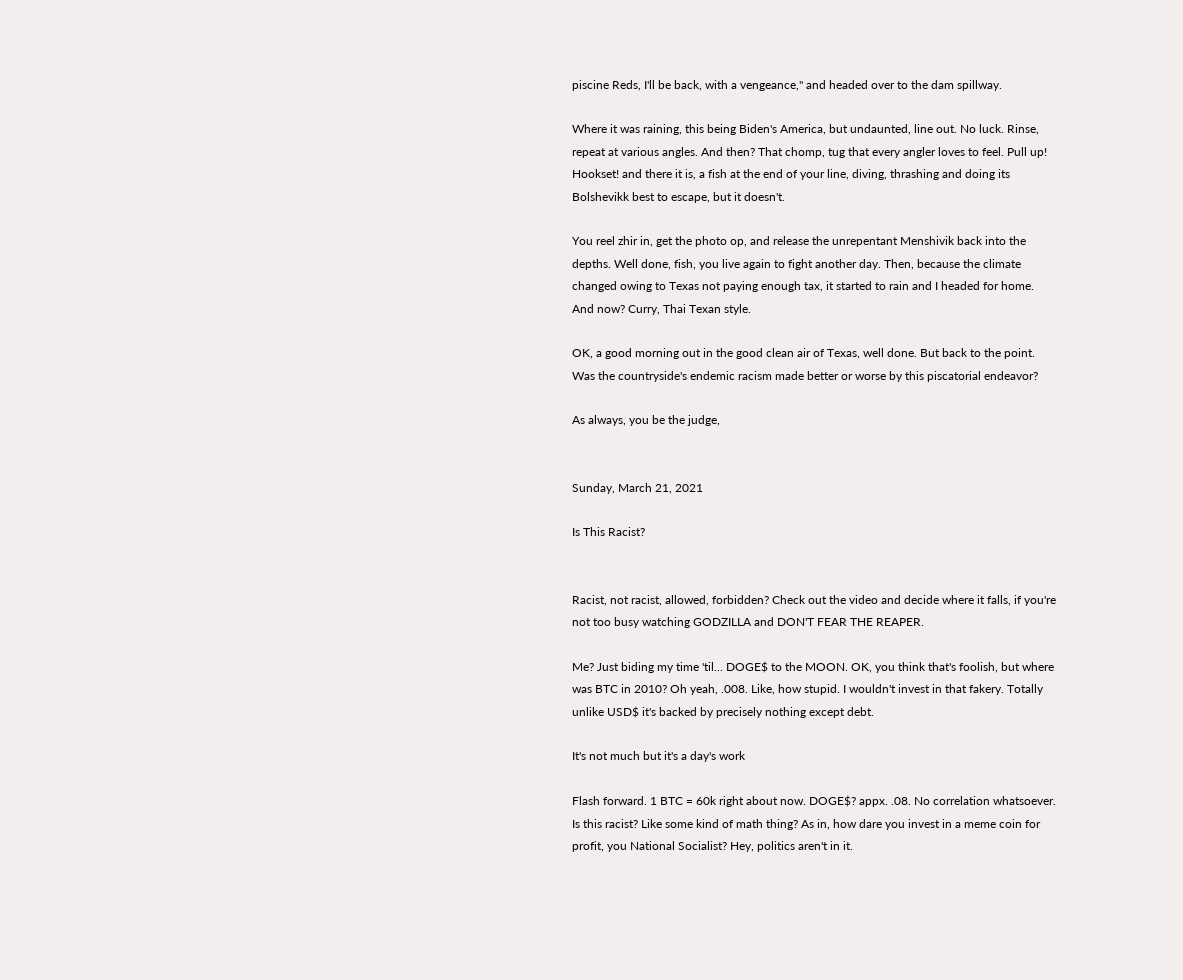piscine Reds, I'll be back, with a vengeance," and headed over to the dam spillway.

Where it was raining, this being Biden's America, but undaunted, line out. No luck. Rinse, repeat at various angles. And then? That chomp, tug that every angler loves to feel. Pull up! Hookset! and there it is, a fish at the end of your line, diving, thrashing and doing its Bolshevikk best to escape, but it doesn't.

You reel zhir in, get the photo op, and release the unrepentant Menshivik back into the depths. Well done, fish, you live again to fight another day. Then, because the climate changed owing to Texas not paying enough tax, it started to rain and I headed for home. And now? Curry, Thai Texan style.

OK, a good morning out in the good clean air of Texas, well done. But back to the point. Was the countryside's endemic racism made better or worse by this piscatorial endeavor?

As always, you be the judge,


Sunday, March 21, 2021

Is This Racist?


Racist, not racist, allowed, forbidden? Check out the video and decide where it falls, if you're not too busy watching GODZILLA and DON'T FEAR THE REAPER.

Me? Just biding my time 'til... DOGE$ to the MOON. OK, you think that's foolish, but where was BTC in 2010? Oh yeah, .008. Like, how stupid. I wouldn't invest in that fakery. Totally unlike USD$ it's backed by precisely nothing except debt.

It's not much but it's a day's work

Flash forward. 1 BTC = 60k right about now. DOGE$? appx. .08. No correlation whatsoever. Is this racist? Like some kind of math thing? As in, how dare you invest in a meme coin for profit, you National Socialist? Hey, politics aren't in it.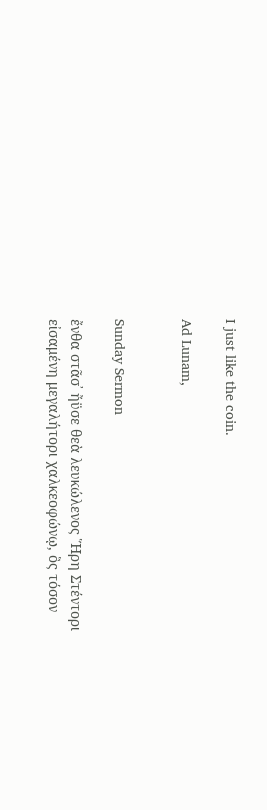I just like the coin.

Ad Lunam,


Sunday Sermon

ἔνθα στᾶσ᾽ ἤϋσε θεὰ λευκώλενος Ἥρη Στέντορι εἰσαμένη μεγαλήτορι χαλκεοφώνῳ, ὃς τόσον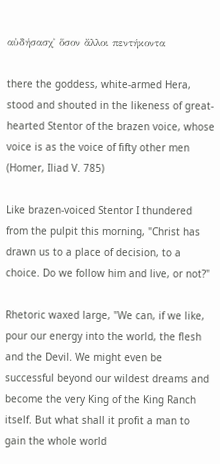αὐδήσασχ᾽ ὅσον ἄλλοι πεντήκοντα

there the goddess, white-armed Hera, stood and shouted in the likeness of great-hearted Stentor of the brazen voice, whose voice is as the voice of fifty other men  (Homer, Iliad V. 785)

Like brazen-voiced Stentor I thundered from the pulpit this morning, "Christ has drawn us to a place of decision, to a choice. Do we follow him and live, or not?"

Rhetoric waxed large, "We can, if we like, pour our energy into the world, the flesh and the Devil. We might even be successful beyond our wildest dreams and become the very King of the King Ranch itself. But what shall it profit a man to gain the whole world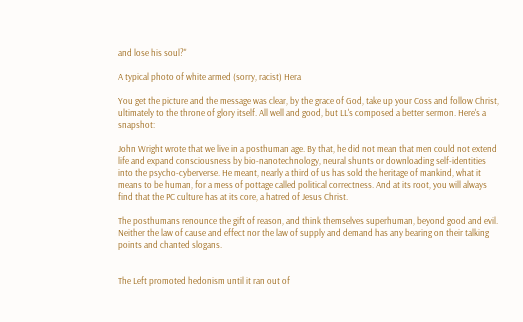and lose his soul?"

A typical photo of white armed (sorry, racist) Hera

You get the picture and the message was clear, by the grace of God, take up your Coss and follow Christ, ultimately to the throne of glory itself. All well and good, but LL's composed a better sermon. Here's a snapshot:

John Wright wrote that we live in a posthuman age. By that, he did not mean that men could not extend life and expand consciousness by bio-nanotechnology, neural shunts or downloading self-identities into the psycho-cyberverse. He meant, nearly a third of us has sold the heritage of mankind, what it means to be human, for a mess of pottage called political correctness. And at its root, you will always find that the PC culture has at its core, a hatred of Jesus Christ.

The posthumans renounce the gift of reason, and think themselves superhuman, beyond good and evil. Neither the law of cause and effect nor the law of supply and demand has any bearing on their talking points and chanted slogans.


The Left promoted hedonism until it ran out of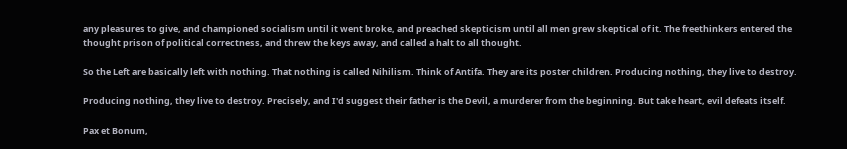any pleasures to give, and championed socialism until it went broke, and preached skepticism until all men grew skeptical of it. The freethinkers entered the thought prison of political correctness, and threw the keys away, and called a halt to all thought.

So the Left are basically left with nothing. That nothing is called Nihilism. Think of Antifa. They are its poster children. Producing nothing, they live to destroy.

Producing nothing, they live to destroy. Precisely, and I'd suggest their father is the Devil, a murderer from the beginning. But take heart, evil defeats itself.

Pax et Bonum,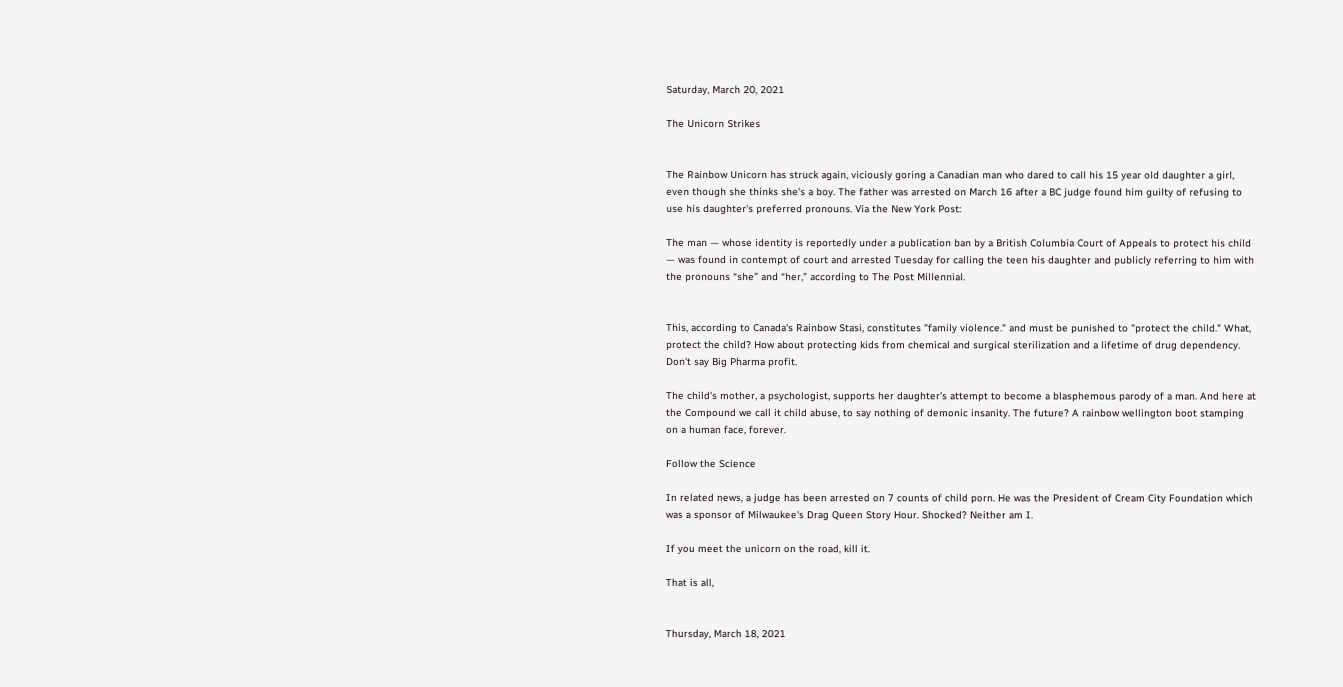Saturday, March 20, 2021

The Unicorn Strikes


The Rainbow Unicorn has struck again, viciously goring a Canadian man who dared to call his 15 year old daughter a girl, even though she thinks she's a boy. The father was arrested on March 16 after a BC judge found him guilty of refusing to use his daughter's preferred pronouns. Via the New York Post:

The man — whose identity is reportedly under a publication ban by a British Columbia Court of Appeals to protect his child — was found in contempt of court and arrested Tuesday for calling the teen his daughter and publicly referring to him with the pronouns “she” and “her,” according to The Post Millennial.


This, according to Canada's Rainbow Stasi, constitutes "family violence." and must be punished to "protect the child." What, protect the child? How about protecting kids from chemical and surgical sterilization and a lifetime of drug dependency. Don't say Big Pharma profit.

The child's mother, a psychologist, supports her daughter's attempt to become a blasphemous parody of a man. And here at the Compound we call it child abuse, to say nothing of demonic insanity. The future? A rainbow wellington boot stamping on a human face, forever.

Follow the Science

In related news, a judge has been arrested on 7 counts of child porn. He was the President of Cream City Foundation which was a sponsor of Milwaukee's Drag Queen Story Hour. Shocked? Neither am I.

If you meet the unicorn on the road, kill it.

That is all,


Thursday, March 18, 2021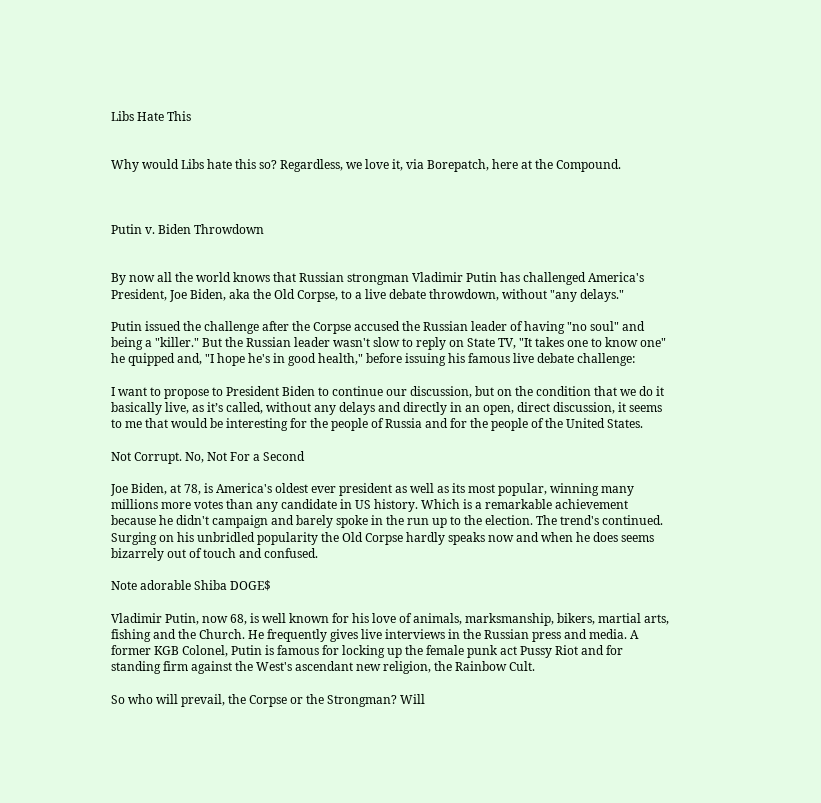Libs Hate This


Why would Libs hate this so? Regardless, we love it, via Borepatch, here at the Compound.



Putin v. Biden Throwdown


By now all the world knows that Russian strongman Vladimir Putin has challenged America's President, Joe Biden, aka the Old Corpse, to a live debate throwdown, without "any delays."

Putin issued the challenge after the Corpse accused the Russian leader of having "no soul" and being a "killer." But the Russian leader wasn't slow to reply on State TV, "It takes one to know one" he quipped and, "I hope he's in good health," before issuing his famous live debate challenge:

I want to propose to President Biden to continue our discussion, but on the condition that we do it basically live, as it’s called, without any delays and directly in an open, direct discussion, it seems to me that would be interesting for the people of Russia and for the people of the United States.

Not Corrupt. No, Not For a Second

Joe Biden, at 78, is America's oldest ever president as well as its most popular, winning many millions more votes than any candidate in US history. Which is a remarkable achievement because he didn't campaign and barely spoke in the run up to the election. The trend's continued. Surging on his unbridled popularity the Old Corpse hardly speaks now and when he does seems bizarrely out of touch and confused.

Note adorable Shiba DOGE$

Vladimir Putin, now 68, is well known for his love of animals, marksmanship, bikers, martial arts, fishing and the Church. He frequently gives live interviews in the Russian press and media. A former KGB Colonel, Putin is famous for locking up the female punk act Pussy Riot and for standing firm against the West's ascendant new religion, the Rainbow Cult.

So who will prevail, the Corpse or the Strongman? Will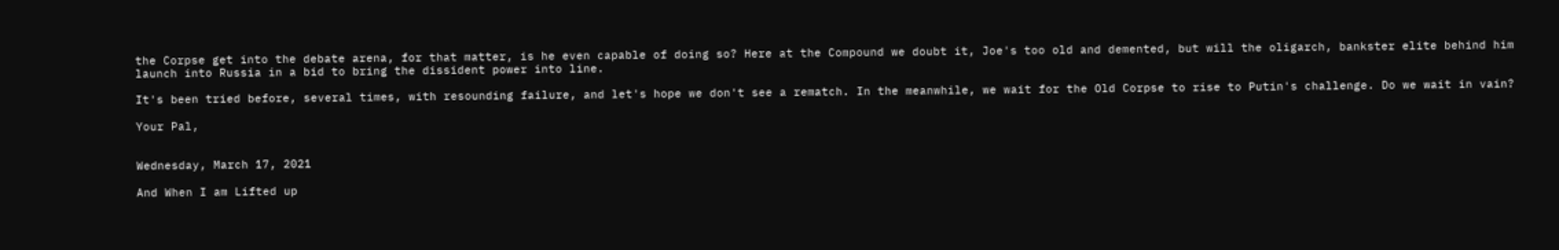the Corpse get into the debate arena, for that matter, is he even capable of doing so? Here at the Compound we doubt it, Joe's too old and demented, but will the oligarch, bankster elite behind him launch into Russia in a bid to bring the dissident power into line.

It's been tried before, several times, with resounding failure, and let's hope we don't see a rematch. In the meanwhile, we wait for the Old Corpse to rise to Putin's challenge. Do we wait in vain?

Your Pal,


Wednesday, March 17, 2021

And When I am Lifted up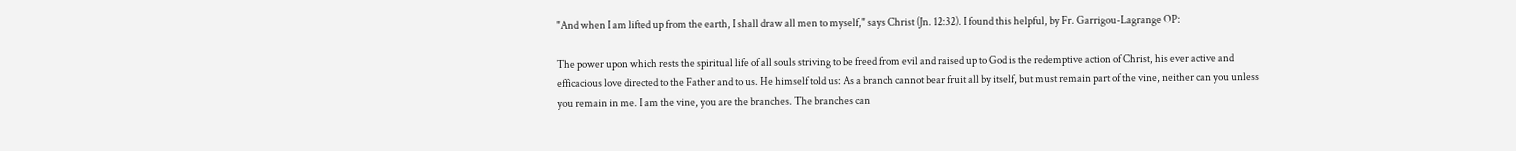"And when I am lifted up from the earth, I shall draw all men to myself," says Christ (Jn. 12:32). I found this helpful, by Fr. Garrigou-Lagrange OP:

The power upon which rests the spiritual life of all souls striving to be freed from evil and raised up to God is the redemptive action of Christ, his ever active and efficacious love directed to the Father and to us. He himself told us: As a branch cannot bear fruit all by itself, but must remain part of the vine, neither can you unless you remain in me. I am the vine, you are the branches. The branches can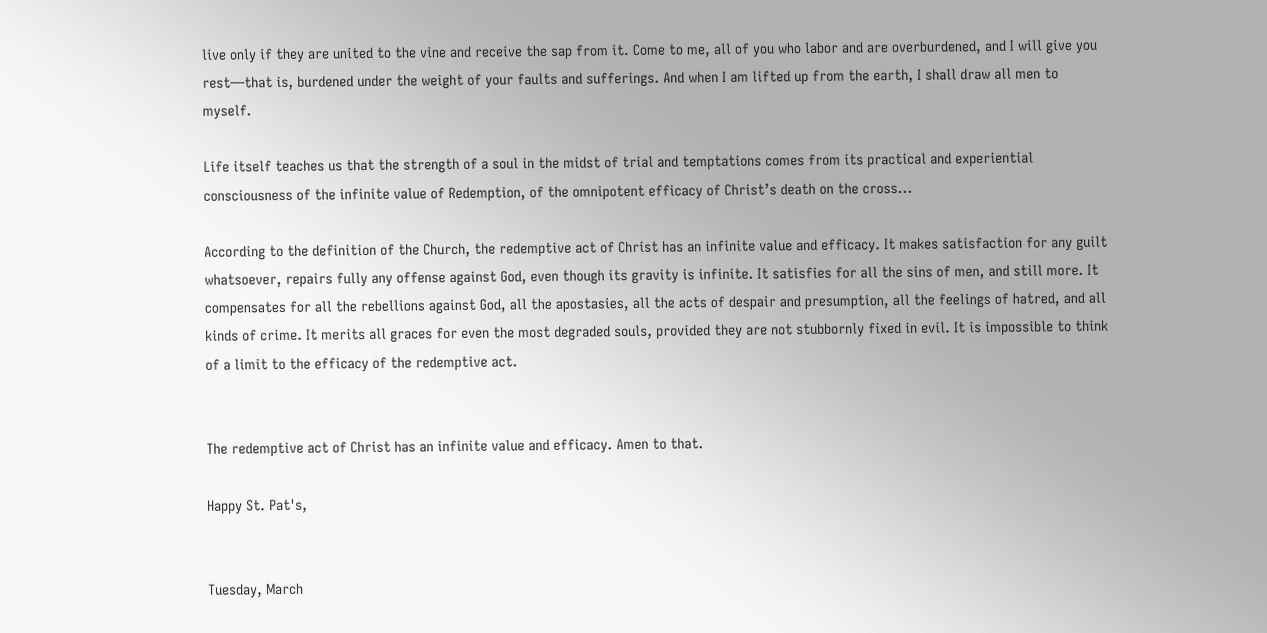live only if they are united to the vine and receive the sap from it. Come to me, all of you who labor and are overburdened, and I will give you rest—that is, burdened under the weight of your faults and sufferings. And when I am lifted up from the earth, I shall draw all men to myself.

Life itself teaches us that the strength of a soul in the midst of trial and temptations comes from its practical and experiential consciousness of the infinite value of Redemption, of the omnipotent efficacy of Christ’s death on the cross...

According to the definition of the Church, the redemptive act of Christ has an infinite value and efficacy. It makes satisfaction for any guilt whatsoever, repairs fully any offense against God, even though its gravity is infinite. It satisfies for all the sins of men, and still more. It compensates for all the rebellions against God, all the apostasies, all the acts of despair and presumption, all the feelings of hatred, and all kinds of crime. It merits all graces for even the most degraded souls, provided they are not stubbornly fixed in evil. It is impossible to think of a limit to the efficacy of the redemptive act.


The redemptive act of Christ has an infinite value and efficacy. Amen to that.

Happy St. Pat's,


Tuesday, March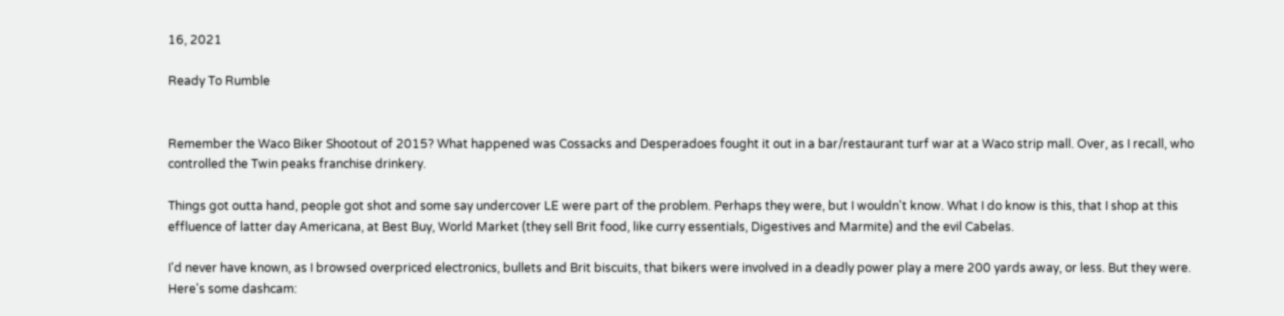16, 2021

Ready To Rumble


Remember the Waco Biker Shootout of 2015? What happened was Cossacks and Desperadoes fought it out in a bar/restaurant turf war at a Waco strip mall. Over, as I recall, who controlled the Twin peaks franchise drinkery.

Things got outta hand, people got shot and some say undercover LE were part of the problem. Perhaps they were, but I wouldn't know. What I do know is this, that I shop at this effluence of latter day Americana, at Best Buy, World Market (they sell Brit food, like curry essentials, Digestives and Marmite) and the evil Cabelas.

I'd never have known, as I browsed overpriced electronics, bullets and Brit biscuits, that bikers were involved in a deadly power play a mere 200 yards away, or less. But they were. Here's some dashcam: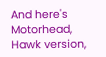And here's Motorhead, Hawk version,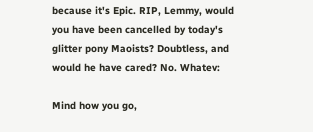because it's Epic. RIP, Lemmy, would you have been cancelled by today's glitter pony Maoists? Doubtless, and would he have cared? No. Whatev:

Mind how you go,